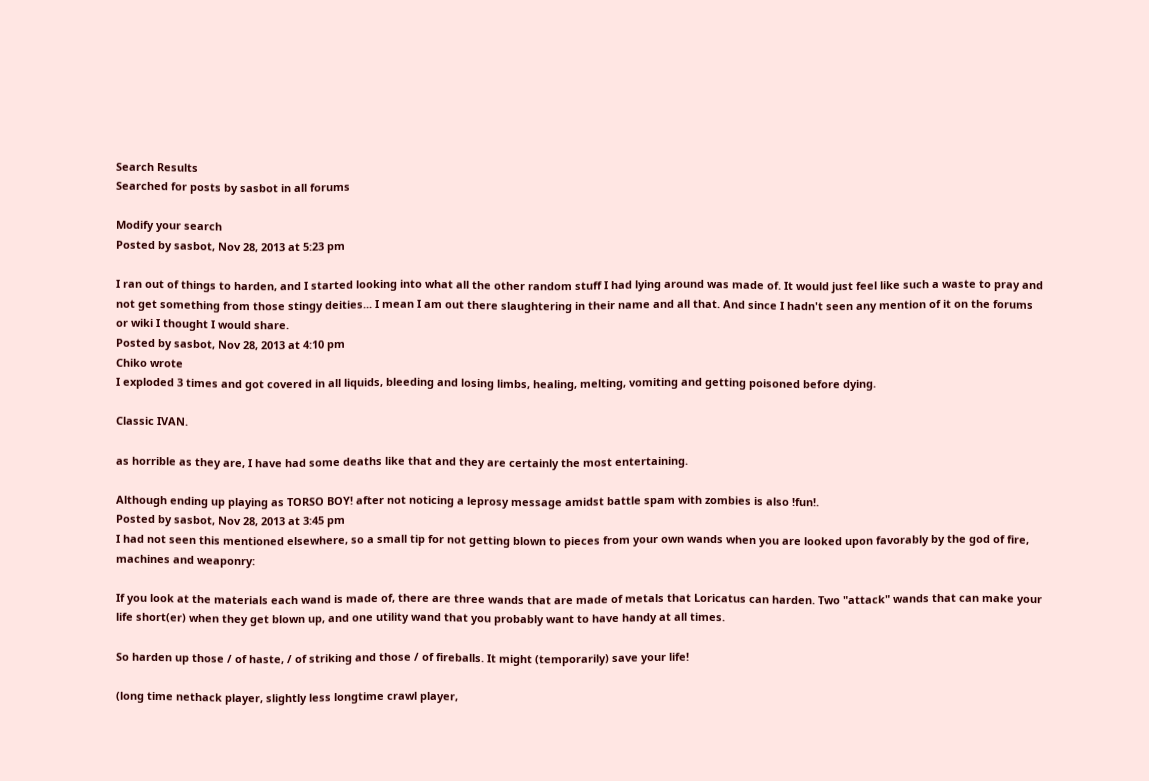Search Results
Searched for posts by sasbot in all forums

Modify your search
Posted by sasbot, Nov 28, 2013 at 5:23 pm

I ran out of things to harden, and I started looking into what all the other random stuff I had lying around was made of. It would just feel like such a waste to pray and not get something from those stingy deities... I mean I am out there slaughtering in their name and all that. And since I hadn't seen any mention of it on the forums or wiki I thought I would share.
Posted by sasbot, Nov 28, 2013 at 4:10 pm
Chiko wrote
I exploded 3 times and got covered in all liquids, bleeding and losing limbs, healing, melting, vomiting and getting poisoned before dying.

Classic IVAN.

as horrible as they are, I have had some deaths like that and they are certainly the most entertaining.

Although ending up playing as TORSO BOY! after not noticing a leprosy message amidst battle spam with zombies is also !fun!.
Posted by sasbot, Nov 28, 2013 at 3:45 pm
I had not seen this mentioned elsewhere, so a small tip for not getting blown to pieces from your own wands when you are looked upon favorably by the god of fire, machines and weaponry:

If you look at the materials each wand is made of, there are three wands that are made of metals that Loricatus can harden. Two "attack" wands that can make your life short(er) when they get blown up, and one utility wand that you probably want to have handy at all times.

So harden up those / of haste, / of striking and those / of fireballs. It might (temporarily) save your life!

(long time nethack player, slightly less longtime crawl player,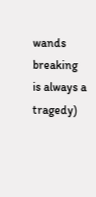wands breaking is always a tragedy)